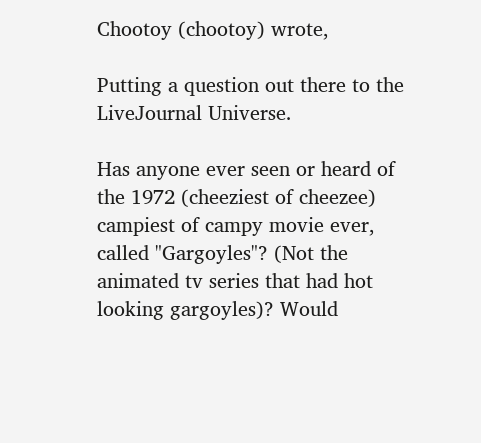Chootoy (chootoy) wrote,

Putting a question out there to the LiveJournal Universe.

Has anyone ever seen or heard of the 1972 (cheeziest of cheezee) campiest of campy movie ever, called "Gargoyles"? (Not the animated tv series that had hot looking gargoyles)? Would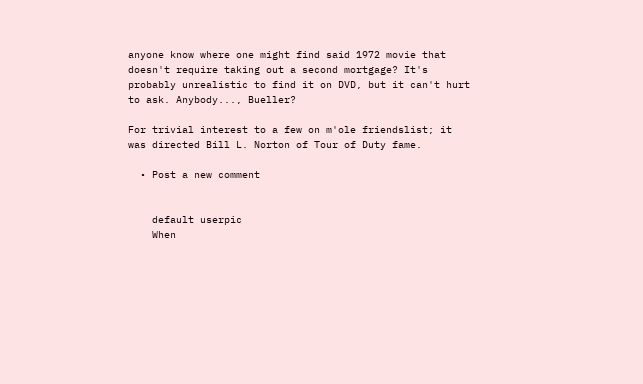anyone know where one might find said 1972 movie that doesn't require taking out a second mortgage? It's probably unrealistic to find it on DVD, but it can't hurt to ask. Anybody..., Bueller?

For trivial interest to a few on m'ole friendslist; it was directed Bill L. Norton of Tour of Duty fame.

  • Post a new comment


    default userpic
    When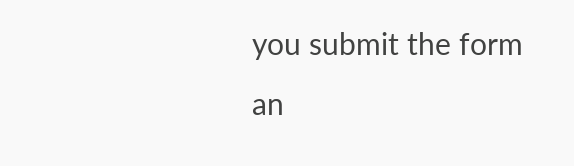you submit the form an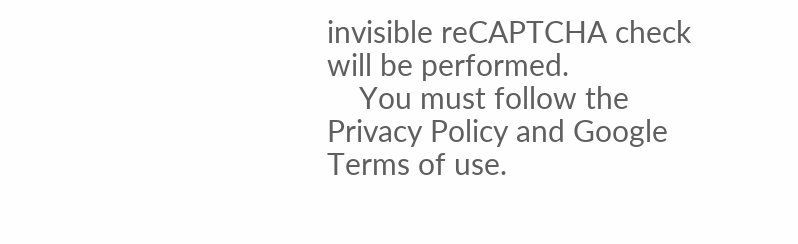invisible reCAPTCHA check will be performed.
    You must follow the Privacy Policy and Google Terms of use.